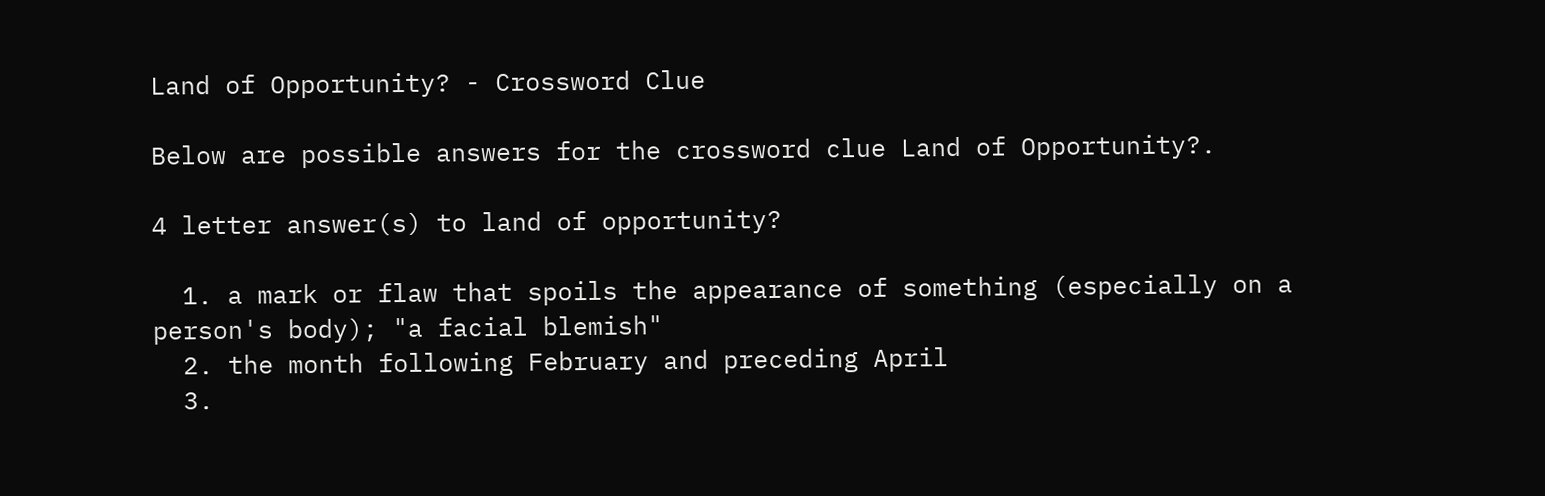Land of Opportunity? - Crossword Clue

Below are possible answers for the crossword clue Land of Opportunity?.

4 letter answer(s) to land of opportunity?

  1. a mark or flaw that spoils the appearance of something (especially on a person's body); "a facial blemish"
  2. the month following February and preceding April
  3.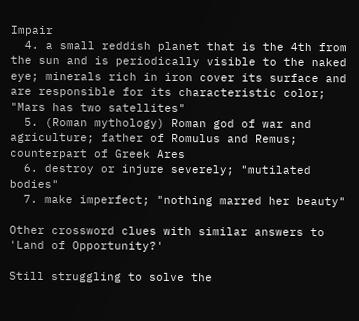Impair
  4. a small reddish planet that is the 4th from the sun and is periodically visible to the naked eye; minerals rich in iron cover its surface and are responsible for its characteristic color; "Mars has two satellites"
  5. (Roman mythology) Roman god of war and agriculture; father of Romulus and Remus; counterpart of Greek Ares
  6. destroy or injure severely; "mutilated bodies"
  7. make imperfect; "nothing marred her beauty"

Other crossword clues with similar answers to 'Land of Opportunity?'

Still struggling to solve the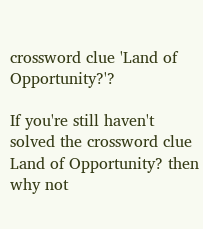crossword clue 'Land of Opportunity?'?

If you're still haven't solved the crossword clue Land of Opportunity? then why not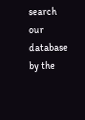search our database by the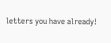letters you have already!